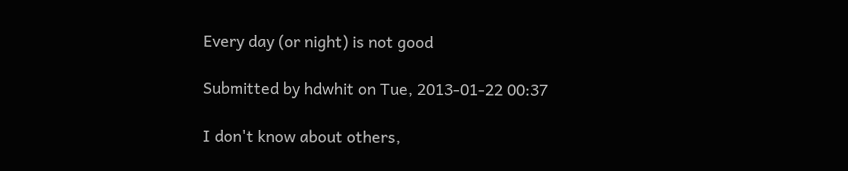Every day (or night) is not good

Submitted by hdwhit on Tue, 2013-01-22 00:37

I don't know about others,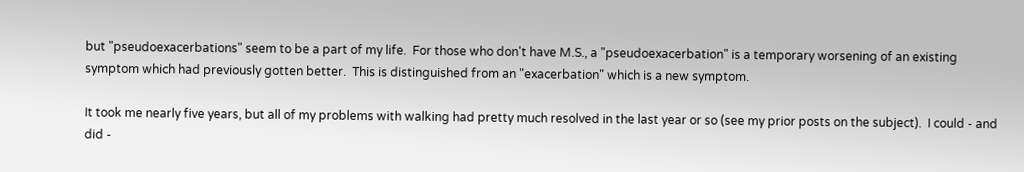but "pseudoexacerbations" seem to be a part of my life.  For those who don't have M.S., a "pseudoexacerbation" is a temporary worsening of an existing symptom which had previously gotten better.  This is distinguished from an "exacerbation" which is a new symptom.

It took me nearly five years, but all of my problems with walking had pretty much resolved in the last year or so (see my prior posts on the subject).  I could - and did -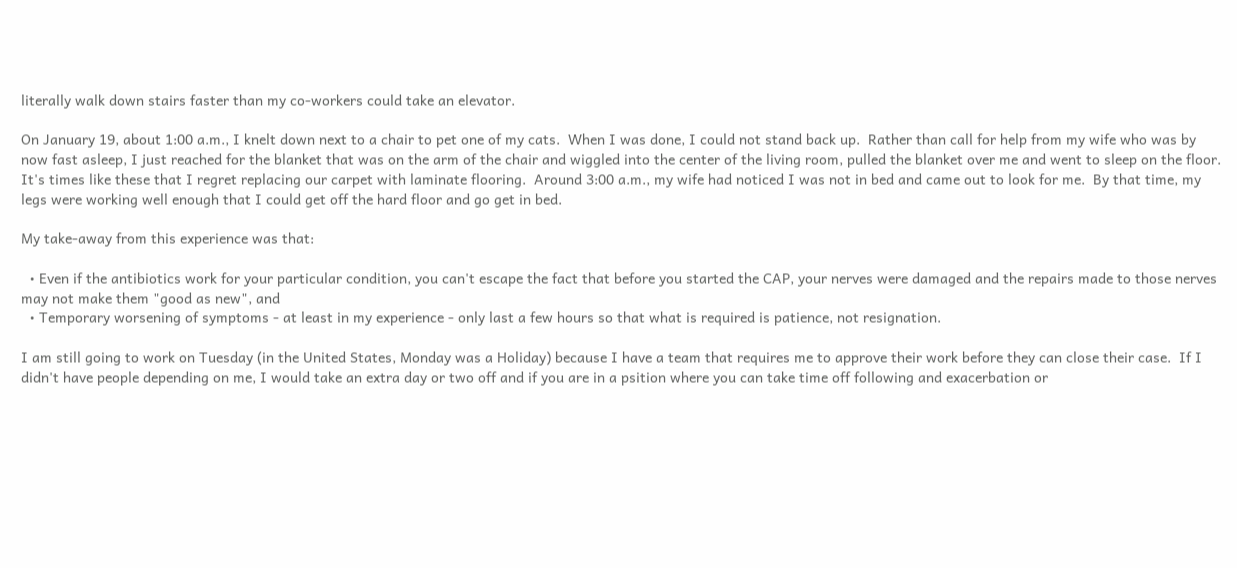literally walk down stairs faster than my co-workers could take an elevator.

On January 19, about 1:00 a.m., I knelt down next to a chair to pet one of my cats.  When I was done, I could not stand back up.  Rather than call for help from my wife who was by now fast asleep, I just reached for the blanket that was on the arm of the chair and wiggled into the center of the living room, pulled the blanket over me and went to sleep on the floor.  It's times like these that I regret replacing our carpet with laminate flooring.  Around 3:00 a.m., my wife had noticed I was not in bed and came out to look for me.  By that time, my legs were working well enough that I could get off the hard floor and go get in bed.

My take-away from this experience was that:

  • Even if the antibiotics work for your particular condition, you can't escape the fact that before you started the CAP, your nerves were damaged and the repairs made to those nerves may not make them "good as new", and
  • Temporary worsening of symptoms - at least in my experience - only last a few hours so that what is required is patience, not resignation.

I am still going to work on Tuesday (in the United States, Monday was a Holiday) because I have a team that requires me to approve their work before they can close their case.  If I didn't have people depending on me, I would take an extra day or two off and if you are in a psition where you can take time off following and exacerbation or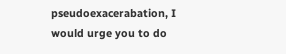pseudoexacerabation, I would urge you to do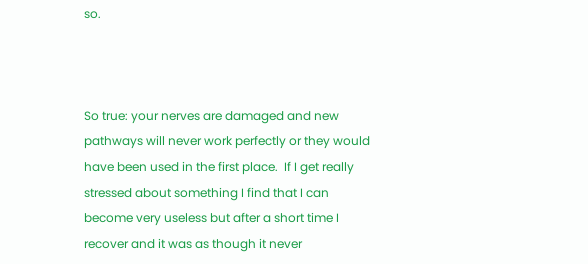so.



So true: your nerves are damaged and new pathways will never work perfectly or they would have been used in the first place.  If I get really stressed about something I find that I can become very useless but after a short time I recover and it was as though it never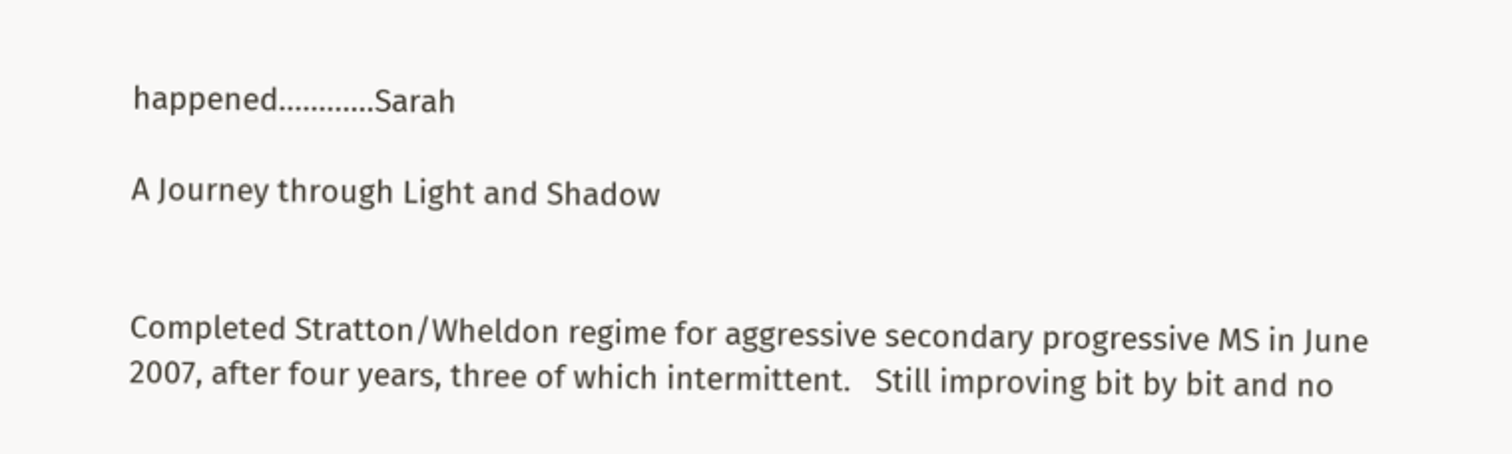happened............Sarah

A Journey through Light and Shadow


Completed Stratton/Wheldon regime for aggressive secondary progressive MS in June 2007, after four years, three of which intermittent.   Still improving bit by bit and no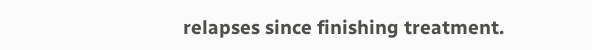relapses since finishing treatment.